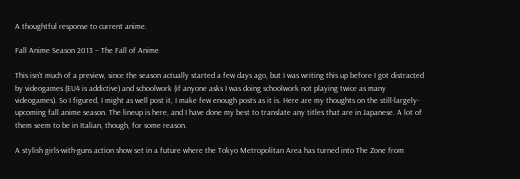A thoughtful response to current anime.

Fall Anime Season 2013 – The Fall of Anime

This isn’t much of a preview, since the season actually started a few days ago, but I was writing this up before I got distracted by videogames (EU4 is addictive) and schoolwork (if anyone asks I was doing schoolwork not playing twice as many videogames). So I figured, I might as well post it, I make few enough posts as it is. Here are my thoughts on the still-largely-upcoming fall anime season. The lineup is here, and I have done my best to translate any titles that are in Japanese. A lot of them seem to be in Italian, though, for some reason.

A stylish girls-with-guns action show set in a future where the Tokyo Metropolitan Area has turned into The Zone from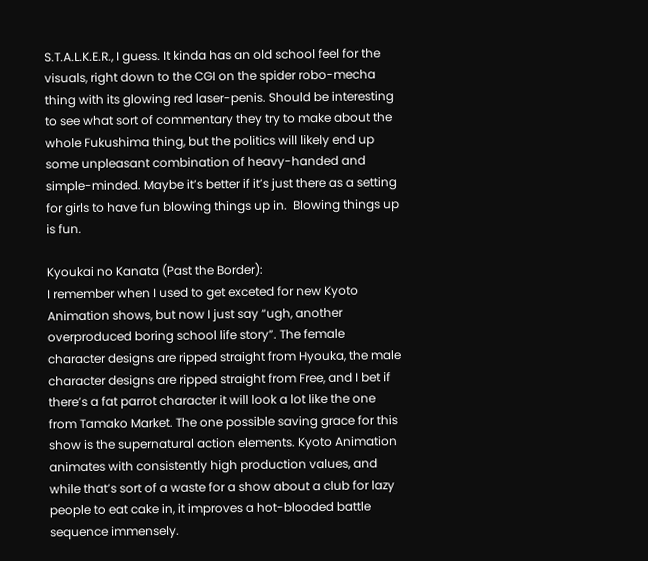S.T.A.L.K.E.R., I guess. It kinda has an old school feel for the visuals, right down to the CGI on the spider robo-mecha thing with its glowing red laser-penis. Should be interesting to see what sort of commentary they try to make about the whole Fukushima thing, but the politics will likely end up some unpleasant combination of heavy-handed and simple-minded. Maybe it’s better if it’s just there as a setting for girls to have fun blowing things up in.  Blowing things up is fun.

Kyoukai no Kanata (Past the Border):
I remember when I used to get exceted for new Kyoto Animation shows, but now I just say “ugh, another overproduced boring school life story”. The female character designs are ripped straight from Hyouka, the male character designs are ripped straight from Free, and I bet if there’s a fat parrot character it will look a lot like the one from Tamako Market. The one possible saving grace for this show is the supernatural action elements. Kyoto Animation animates with consistently high production values, and while that’s sort of a waste for a show about a club for lazy people to eat cake in, it improves a hot-blooded battle sequence immensely.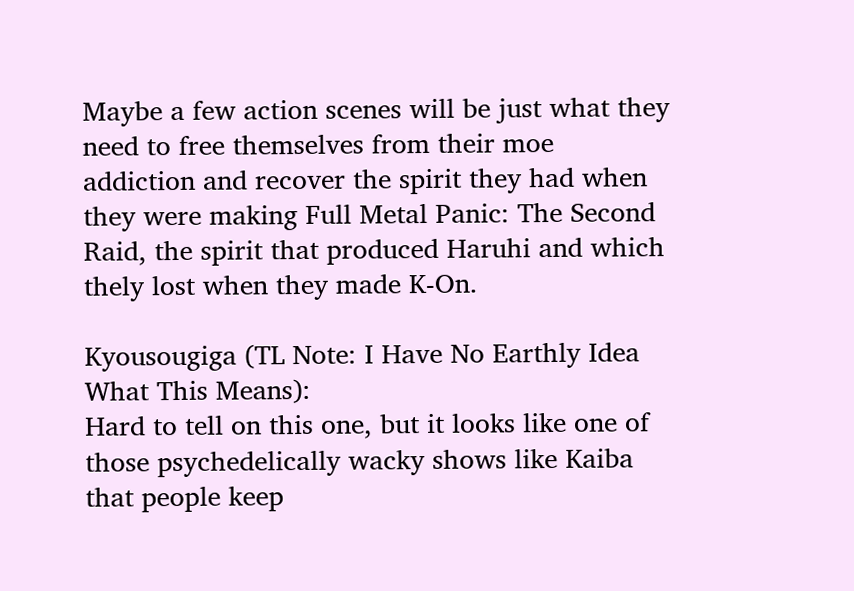Maybe a few action scenes will be just what they need to free themselves from their moe addiction and recover the spirit they had when they were making Full Metal Panic: The Second Raid, the spirit that produced Haruhi and which thely lost when they made K-On.

Kyousougiga (TL Note: I Have No Earthly Idea What This Means):
Hard to tell on this one, but it looks like one of those psychedelically wacky shows like Kaiba that people keep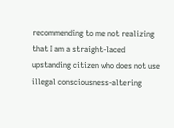recommending to me not realizing that I am a straight-laced upstanding citizen who does not use illegal consciousness-altering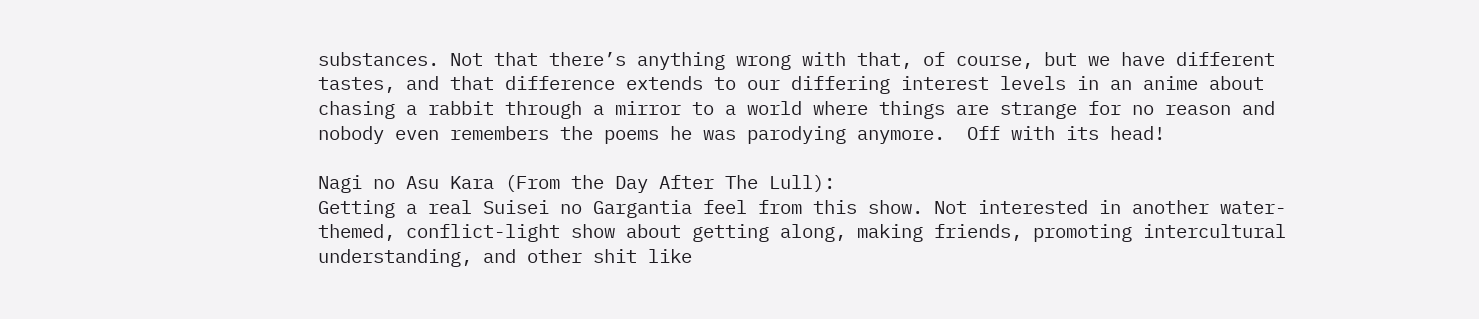substances. Not that there’s anything wrong with that, of course, but we have different tastes, and that difference extends to our differing interest levels in an anime about chasing a rabbit through a mirror to a world where things are strange for no reason and nobody even remembers the poems he was parodying anymore.  Off with its head!

Nagi no Asu Kara (From the Day After The Lull):
Getting a real Suisei no Gargantia feel from this show. Not interested in another water-themed, conflict-light show about getting along, making friends, promoting intercultural understanding, and other shit like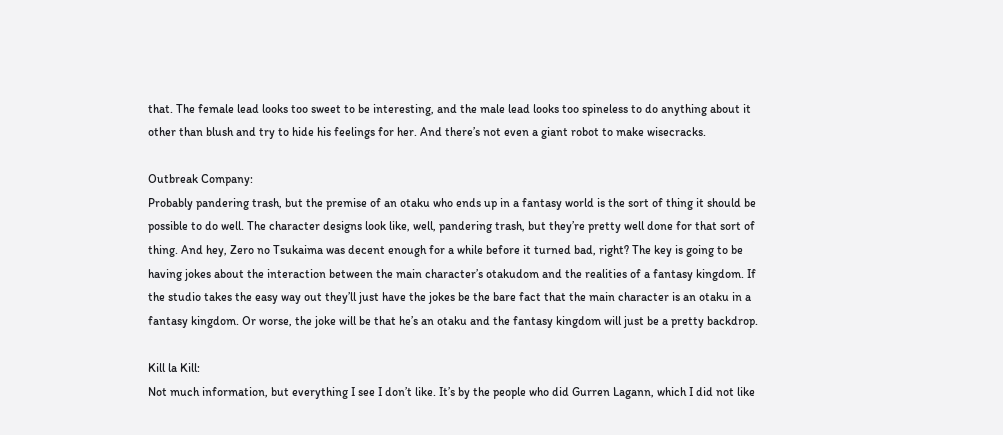that. The female lead looks too sweet to be interesting, and the male lead looks too spineless to do anything about it other than blush and try to hide his feelings for her. And there’s not even a giant robot to make wisecracks.

Outbreak Company:
Probably pandering trash, but the premise of an otaku who ends up in a fantasy world is the sort of thing it should be possible to do well. The character designs look like, well, pandering trash, but they’re pretty well done for that sort of thing. And hey, Zero no Tsukaima was decent enough for a while before it turned bad, right? The key is going to be having jokes about the interaction between the main character’s otakudom and the realities of a fantasy kingdom. If the studio takes the easy way out they’ll just have the jokes be the bare fact that the main character is an otaku in a fantasy kingdom. Or worse, the joke will be that he’s an otaku and the fantasy kingdom will just be a pretty backdrop.

Kill la Kill:
Not much information, but everything I see I don’t like. It’s by the people who did Gurren Lagann, which I did not like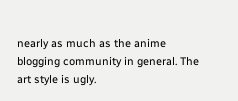nearly as much as the anime blogging community in general. The art style is ugly.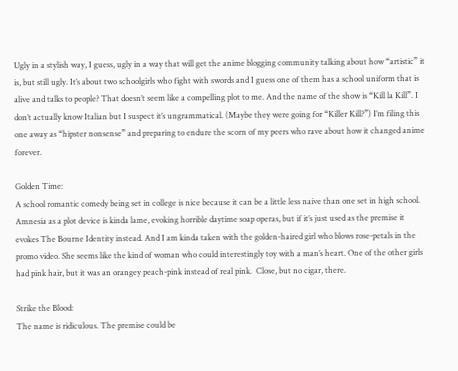Ugly in a stylish way, I guess, ugly in a way that will get the anime blogging community talking about how “artistic” it is, but still ugly. It’s about two schoolgirls who fight with swords and I guess one of them has a school uniform that is alive and talks to people? That doesn’t seem like a compelling plot to me. And the name of the show is “Kill la Kill”. I don’t actually know Italian but I suspect it’s ungrammatical. (Maybe they were going for “Killer Kill?”) I’m filing this one away as “hipster nonsense” and preparing to endure the scorn of my peers who rave about how it changed anime forever.

Golden Time:
A school romantic comedy being set in college is nice because it can be a little less naive than one set in high school. Amnesia as a plot device is kinda lame, evoking horrible daytime soap operas, but if it’s just used as the premise it evokes The Bourne Identity instead. And I am kinda taken with the golden-haired girl who blows rose-petals in the promo video. She seems like the kind of woman who could interestingly toy with a man’s heart. One of the other girls had pink hair, but it was an orangey peach-pink instead of real pink.  Close, but no cigar, there.

Strike the Blood:
The name is ridiculous. The premise could be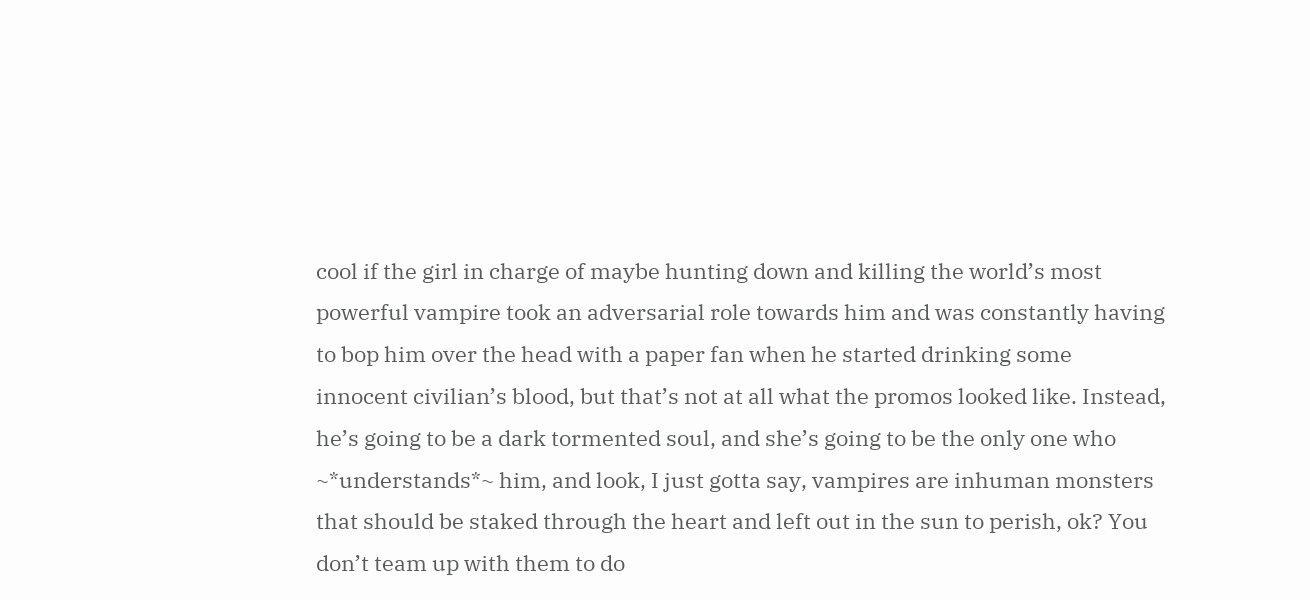cool if the girl in charge of maybe hunting down and killing the world’s most powerful vampire took an adversarial role towards him and was constantly having to bop him over the head with a paper fan when he started drinking some innocent civilian’s blood, but that’s not at all what the promos looked like. Instead, he’s going to be a dark tormented soul, and she’s going to be the only one who ~*understands*~ him, and look, I just gotta say, vampires are inhuman monsters that should be staked through the heart and left out in the sun to perish, ok? You don’t team up with them to do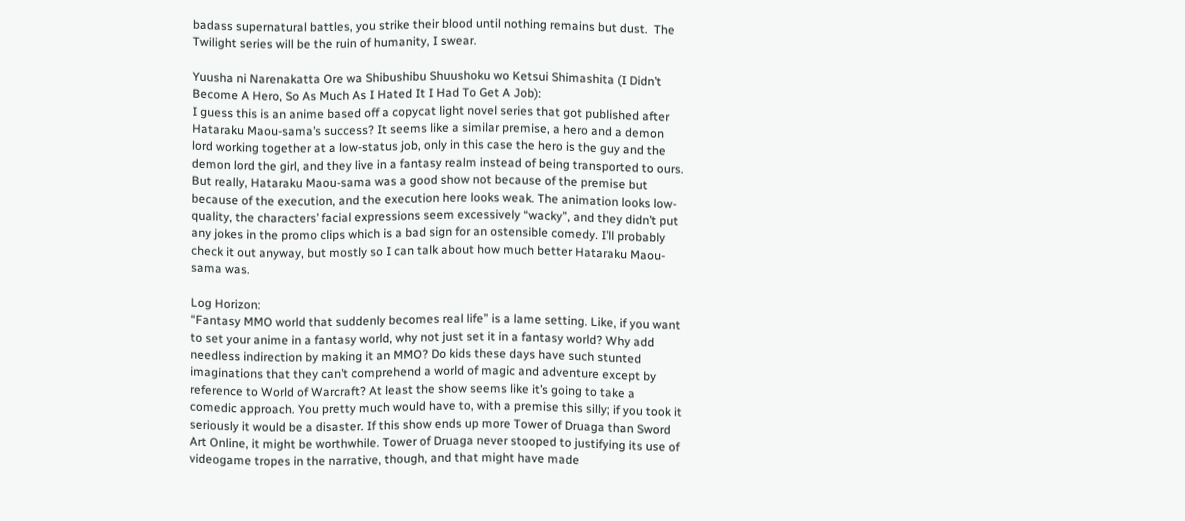badass supernatural battles, you strike their blood until nothing remains but dust.  The Twilight series will be the ruin of humanity, I swear.

Yuusha ni Narenakatta Ore wa Shibushibu Shuushoku wo Ketsui Shimashita (I Didn’t Become A Hero, So As Much As I Hated It I Had To Get A Job):
I guess this is an anime based off a copycat light novel series that got published after Hataraku Maou-sama’s success? It seems like a similar premise, a hero and a demon lord working together at a low-status job, only in this case the hero is the guy and the demon lord the girl, and they live in a fantasy realm instead of being transported to ours. But really, Hataraku Maou-sama was a good show not because of the premise but because of the execution, and the execution here looks weak. The animation looks low-quality, the characters’ facial expressions seem excessively “wacky”, and they didn’t put any jokes in the promo clips which is a bad sign for an ostensible comedy. I’ll probably check it out anyway, but mostly so I can talk about how much better Hataraku Maou-sama was.

Log Horizon:
“Fantasy MMO world that suddenly becomes real life” is a lame setting. Like, if you want to set your anime in a fantasy world, why not just set it in a fantasy world? Why add needless indirection by making it an MMO? Do kids these days have such stunted imaginations that they can’t comprehend a world of magic and adventure except by reference to World of Warcraft? At least the show seems like it’s going to take a comedic approach. You pretty much would have to, with a premise this silly; if you took it seriously it would be a disaster. If this show ends up more Tower of Druaga than Sword Art Online, it might be worthwhile. Tower of Druaga never stooped to justifying its use of videogame tropes in the narrative, though, and that might have made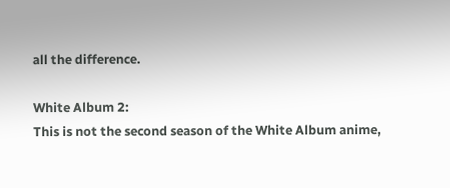all the difference.

White Album 2:
This is not the second season of the White Album anime,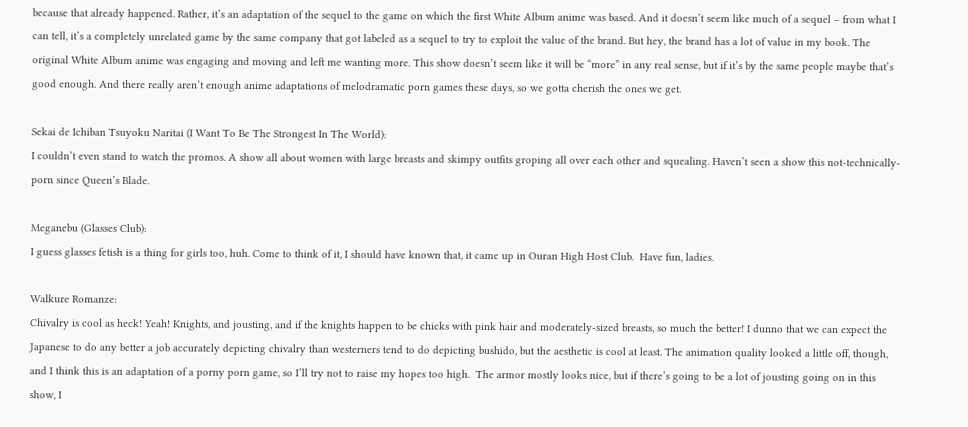because that already happened. Rather, it’s an adaptation of the sequel to the game on which the first White Album anime was based. And it doesn’t seem like much of a sequel – from what I can tell, it’s a completely unrelated game by the same company that got labeled as a sequel to try to exploit the value of the brand. But hey, the brand has a lot of value in my book. The original White Album anime was engaging and moving and left me wanting more. This show doesn’t seem like it will be “more” in any real sense, but if it’s by the same people maybe that’s good enough. And there really aren’t enough anime adaptations of melodramatic porn games these days, so we gotta cherish the ones we get.

Sekai de Ichiban Tsuyoku Naritai (I Want To Be The Strongest In The World):
I couldn’t even stand to watch the promos. A show all about women with large breasts and skimpy outfits groping all over each other and squealing. Haven’t seen a show this not-technically-porn since Queen’s Blade.

Meganebu (Glasses Club):
I guess glasses fetish is a thing for girls too, huh. Come to think of it, I should have known that, it came up in Ouran High Host Club.  Have fun, ladies.

Walkure Romanze:
Chivalry is cool as heck! Yeah! Knights, and jousting, and if the knights happen to be chicks with pink hair and moderately-sized breasts, so much the better! I dunno that we can expect the Japanese to do any better a job accurately depicting chivalry than westerners tend to do depicting bushido, but the aesthetic is cool at least. The animation quality looked a little off, though, and I think this is an adaptation of a porny porn game, so I’ll try not to raise my hopes too high.  The armor mostly looks nice, but if there’s going to be a lot of jousting going on in this show, I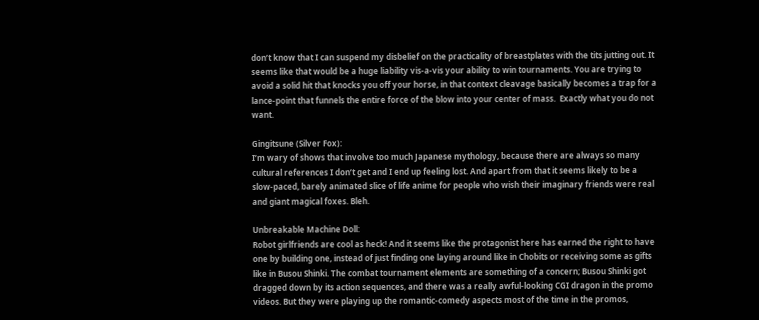don’t know that I can suspend my disbelief on the practicality of breastplates with the tits jutting out. It seems like that would be a huge liability vis-a-vis your ability to win tournaments. You are trying to avoid a solid hit that knocks you off your horse, in that context cleavage basically becomes a trap for a lance-point that funnels the entire force of the blow into your center of mass.  Exactly what you do not want.

Gingitsune (Silver Fox):
I’m wary of shows that involve too much Japanese mythology, because there are always so many cultural references I don’t get and I end up feeling lost. And apart from that it seems likely to be a slow-paced, barely animated slice of life anime for people who wish their imaginary friends were real and giant magical foxes. Bleh.

Unbreakable Machine Doll:
Robot girlfriends are cool as heck! And it seems like the protagonist here has earned the right to have one by building one, instead of just finding one laying around like in Chobits or receiving some as gifts like in Busou Shinki. The combat tournament elements are something of a concern; Busou Shinki got dragged down by its action sequences, and there was a really awful-looking CGI dragon in the promo videos. But they were playing up the romantic-comedy aspects most of the time in the promos,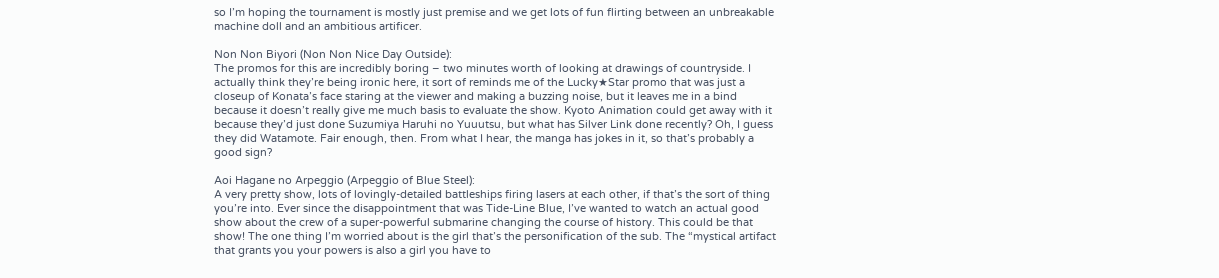so I’m hoping the tournament is mostly just premise and we get lots of fun flirting between an unbreakable machine doll and an ambitious artificer.

Non Non Biyori (Non Non Nice Day Outside):
The promos for this are incredibly boring – two minutes worth of looking at drawings of countryside. I actually think they’re being ironic here, it sort of reminds me of the Lucky★Star promo that was just a closeup of Konata’s face staring at the viewer and making a buzzing noise, but it leaves me in a bind because it doesn’t really give me much basis to evaluate the show. Kyoto Animation could get away with it because they’d just done Suzumiya Haruhi no Yuuutsu, but what has Silver Link done recently? Oh, I guess they did Watamote. Fair enough, then. From what I hear, the manga has jokes in it, so that’s probably a good sign?

Aoi Hagane no Arpeggio (Arpeggio of Blue Steel):
A very pretty show, lots of lovingly-detailed battleships firing lasers at each other, if that’s the sort of thing you’re into. Ever since the disappointment that was Tide-Line Blue, I’ve wanted to watch an actual good show about the crew of a super-powerful submarine changing the course of history. This could be that show! The one thing I’m worried about is the girl that’s the personification of the sub. The “mystical artifact that grants you your powers is also a girl you have to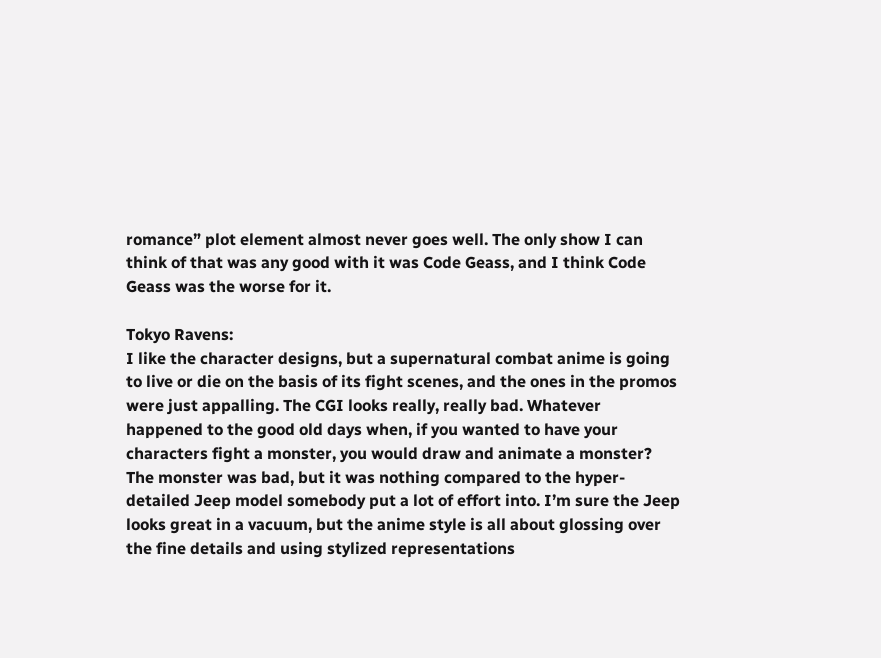romance” plot element almost never goes well. The only show I can think of that was any good with it was Code Geass, and I think Code Geass was the worse for it.

Tokyo Ravens:
I like the character designs, but a supernatural combat anime is going to live or die on the basis of its fight scenes, and the ones in the promos were just appalling. The CGI looks really, really bad. Whatever happened to the good old days when, if you wanted to have your characters fight a monster, you would draw and animate a monster? The monster was bad, but it was nothing compared to the hyper-detailed Jeep model somebody put a lot of effort into. I’m sure the Jeep looks great in a vacuum, but the anime style is all about glossing over the fine details and using stylized representations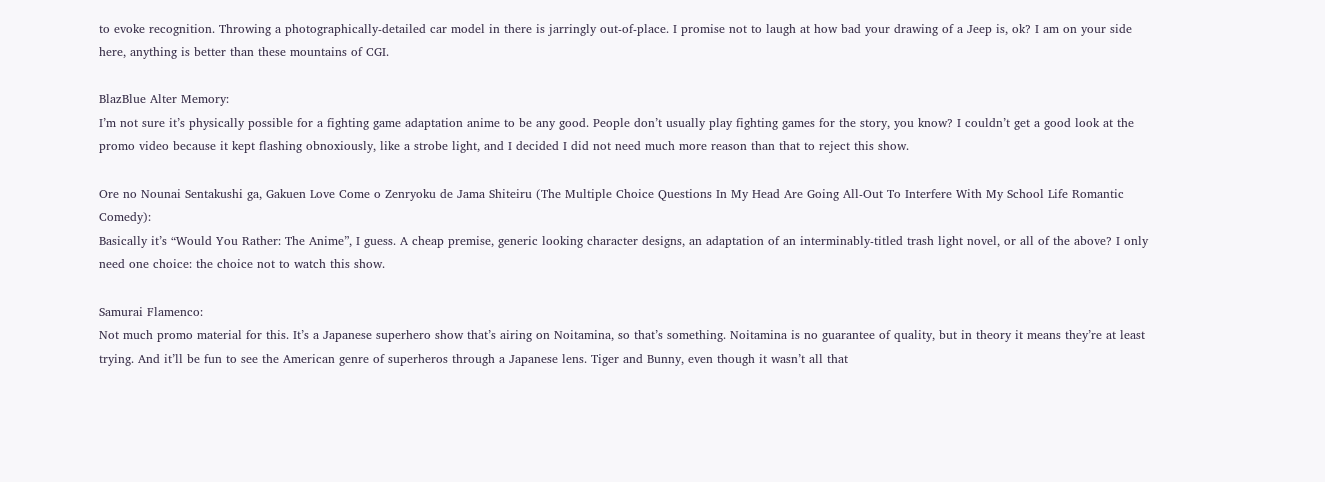to evoke recognition. Throwing a photographically-detailed car model in there is jarringly out-of-place. I promise not to laugh at how bad your drawing of a Jeep is, ok? I am on your side here, anything is better than these mountains of CGI.

BlazBlue Alter Memory:
I’m not sure it’s physically possible for a fighting game adaptation anime to be any good. People don’t usually play fighting games for the story, you know? I couldn’t get a good look at the promo video because it kept flashing obnoxiously, like a strobe light, and I decided I did not need much more reason than that to reject this show.

Ore no Nounai Sentakushi ga, Gakuen Love Come o Zenryoku de Jama Shiteiru (The Multiple Choice Questions In My Head Are Going All-Out To Interfere With My School Life Romantic Comedy):
Basically it’s “Would You Rather: The Anime”, I guess. A cheap premise, generic looking character designs, an adaptation of an interminably-titled trash light novel, or all of the above? I only need one choice: the choice not to watch this show.

Samurai Flamenco:
Not much promo material for this. It’s a Japanese superhero show that’s airing on Noitamina, so that’s something. Noitamina is no guarantee of quality, but in theory it means they’re at least trying. And it’ll be fun to see the American genre of superheros through a Japanese lens. Tiger and Bunny, even though it wasn’t all that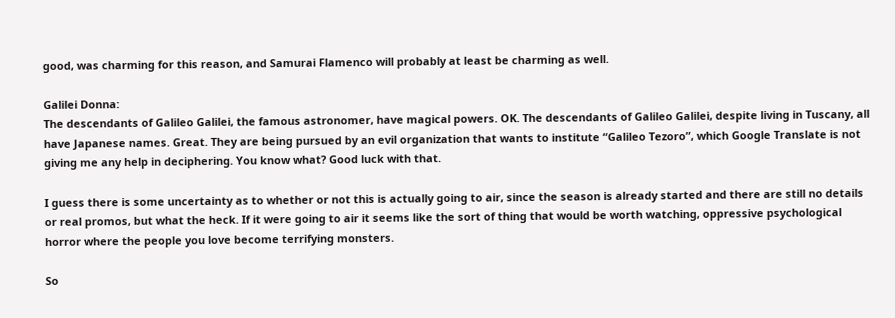good, was charming for this reason, and Samurai Flamenco will probably at least be charming as well.

Galilei Donna:
The descendants of Galileo Galilei, the famous astronomer, have magical powers. OK. The descendants of Galileo Galilei, despite living in Tuscany, all have Japanese names. Great. They are being pursued by an evil organization that wants to institute “Galileo Tezoro”, which Google Translate is not giving me any help in deciphering. You know what? Good luck with that.

I guess there is some uncertainty as to whether or not this is actually going to air, since the season is already started and there are still no details or real promos, but what the heck. If it were going to air it seems like the sort of thing that would be worth watching, oppressive psychological horror where the people you love become terrifying monsters.

So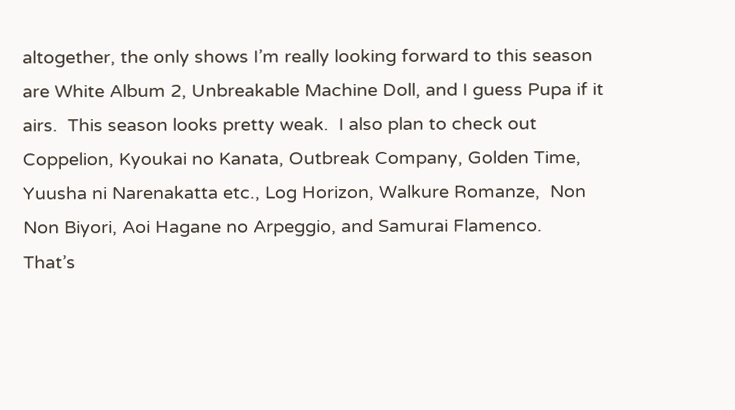altogether, the only shows I’m really looking forward to this season are White Album 2, Unbreakable Machine Doll, and I guess Pupa if it airs.  This season looks pretty weak.  I also plan to check out Coppelion, Kyoukai no Kanata, Outbreak Company, Golden Time, Yuusha ni Narenakatta etc., Log Horizon, Walkure Romanze,  Non Non Biyori, Aoi Hagane no Arpeggio, and Samurai Flamenco.   That’s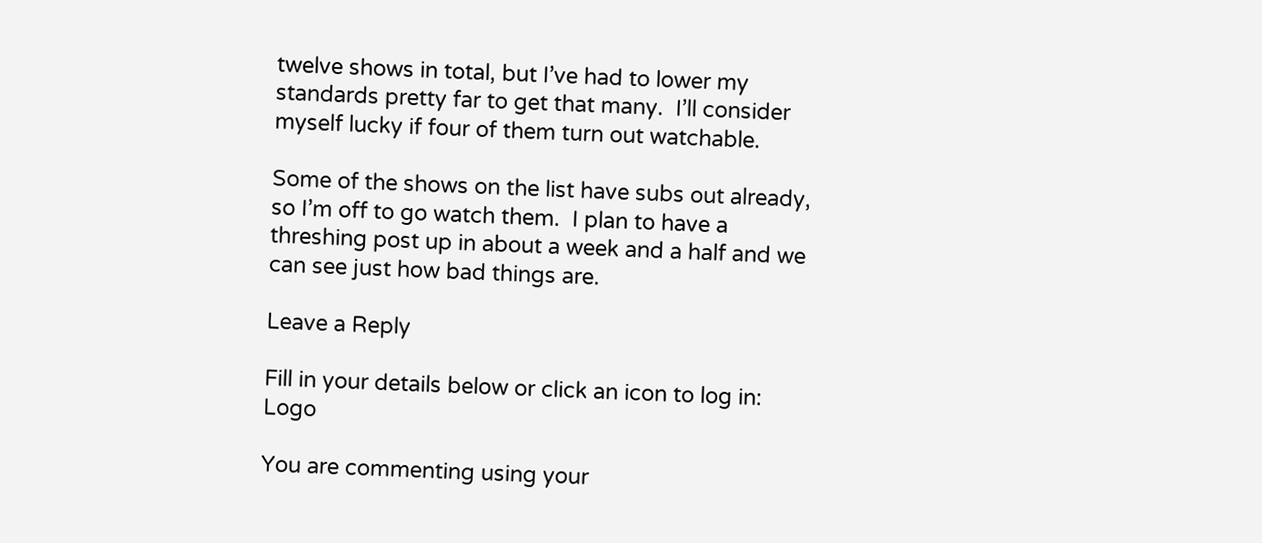twelve shows in total, but I’ve had to lower my standards pretty far to get that many.  I’ll consider myself lucky if four of them turn out watchable.

Some of the shows on the list have subs out already, so I’m off to go watch them.  I plan to have a threshing post up in about a week and a half and we can see just how bad things are.

Leave a Reply

Fill in your details below or click an icon to log in: Logo

You are commenting using your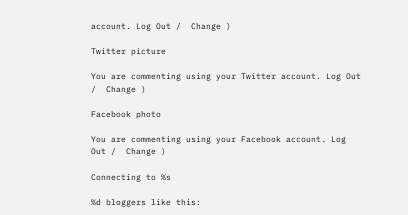account. Log Out /  Change )

Twitter picture

You are commenting using your Twitter account. Log Out /  Change )

Facebook photo

You are commenting using your Facebook account. Log Out /  Change )

Connecting to %s

%d bloggers like this: